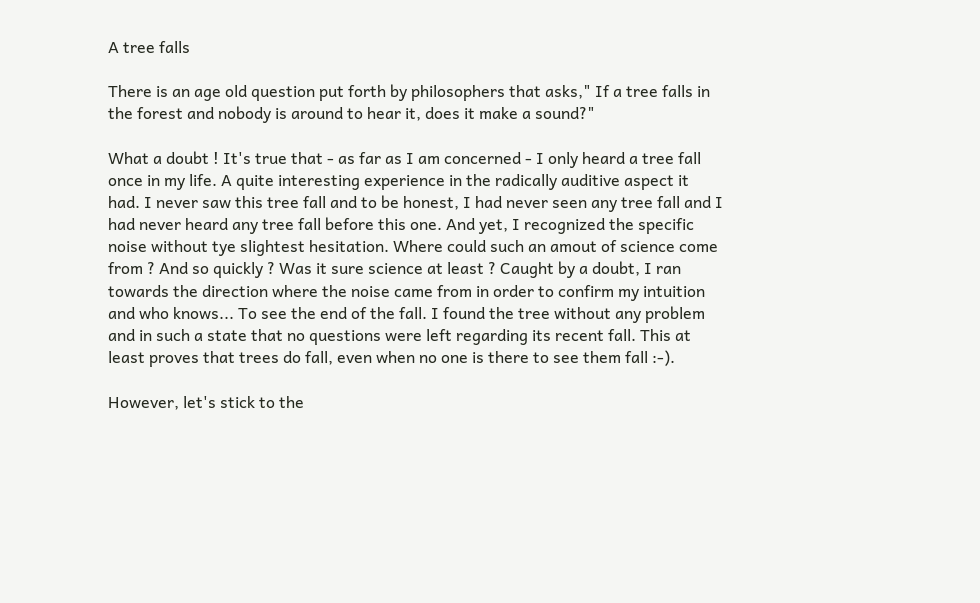A tree falls

There is an age old question put forth by philosophers that asks," If a tree falls in the forest and nobody is around to hear it, does it make a sound?"

What a doubt ! It's true that - as far as I am concerned - I only heard a tree fall once in my life. A quite interesting experience in the radically auditive aspect it had. I never saw this tree fall and to be honest, I had never seen any tree fall and I had never heard any tree fall before this one. And yet, I recognized the specific noise without tye slightest hesitation. Where could such an amout of science come from ? And so quickly ? Was it sure science at least ? Caught by a doubt, I ran towards the direction where the noise came from in order to confirm my intuition and who knows... To see the end of the fall. I found the tree without any problem and in such a state that no questions were left regarding its recent fall. This at least proves that trees do fall, even when no one is there to see them fall :-).

However, let's stick to the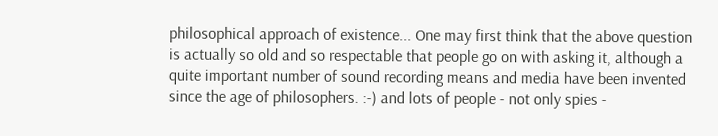philosophical approach of existence... One may first think that the above question is actually so old and so respectable that people go on with asking it, although a quite important number of sound recording means and media have been invented since the age of philosophers. :-) and lots of people - not only spies -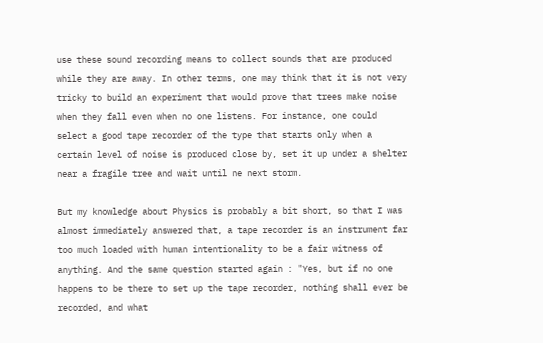use these sound recording means to collect sounds that are produced while they are away. In other terms, one may think that it is not very tricky to build an experiment that would prove that trees make noise when they fall even when no one listens. For instance, one could select a good tape recorder of the type that starts only when a certain level of noise is produced close by, set it up under a shelter near a fragile tree and wait until ne next storm.

But my knowledge about Physics is probably a bit short, so that I was almost immediately answered that, a tape recorder is an instrument far too much loaded with human intentionality to be a fair witness of anything. And the same question started again : "Yes, but if no one happens to be there to set up the tape recorder, nothing shall ever be recorded, and what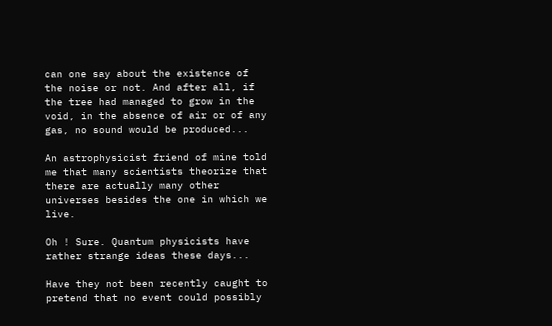can one say about the existence of the noise or not. And after all, if the tree had managed to grow in the void, in the absence of air or of any gas, no sound would be produced...

An astrophysicist friend of mine told me that many scientists theorize that there are actually many other universes besides the one in which we live.

Oh ! Sure. Quantum physicists have rather strange ideas these days...

Have they not been recently caught to pretend that no event could possibly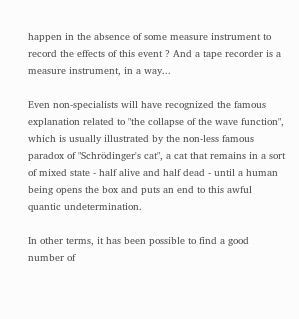happen in the absence of some measure instrument to record the effects of this event ? And a tape recorder is a measure instrument, in a way...

Even non-specialists will have recognized the famous explanation related to "the collapse of the wave function", which is usually illustrated by the non-less famous paradox of "Schrödinger's cat", a cat that remains in a sort of mixed state - half alive and half dead - until a human being opens the box and puts an end to this awful quantic undetermination.

In other terms, it has been possible to find a good number of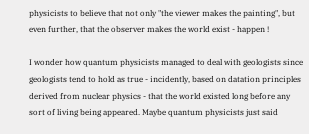physicists to believe that not only "the viewer makes the painting", but even further, that the observer makes the world exist - happen !

I wonder how quantum physicists managed to deal with geologists since geologists tend to hold as true - incidently, based on datation principles derived from nuclear physics - that the world existed long before any sort of living being appeared. Maybe quantum physicists just said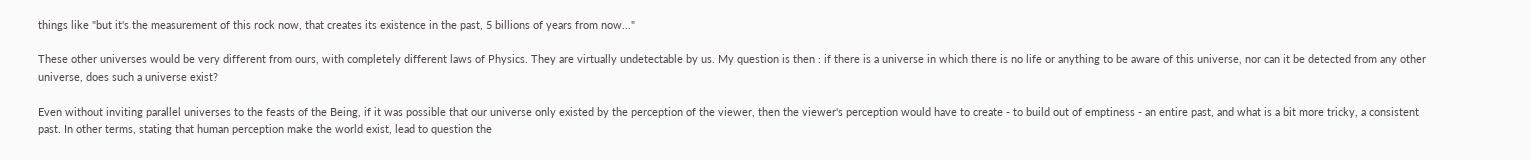things like "but it's the measurement of this rock now, that creates its existence in the past, 5 billions of years from now..."

These other universes would be very different from ours, with completely different laws of Physics. They are virtually undetectable by us. My question is then : if there is a universe in which there is no life or anything to be aware of this universe, nor can it be detected from any other universe, does such a universe exist?

Even without inviting parallel universes to the feasts of the Being, if it was possible that our universe only existed by the perception of the viewer, then the viewer's perception would have to create - to build out of emptiness - an entire past, and what is a bit more tricky, a consistent past. In other terms, stating that human perception make the world exist, lead to question the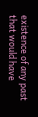existence of any past that would have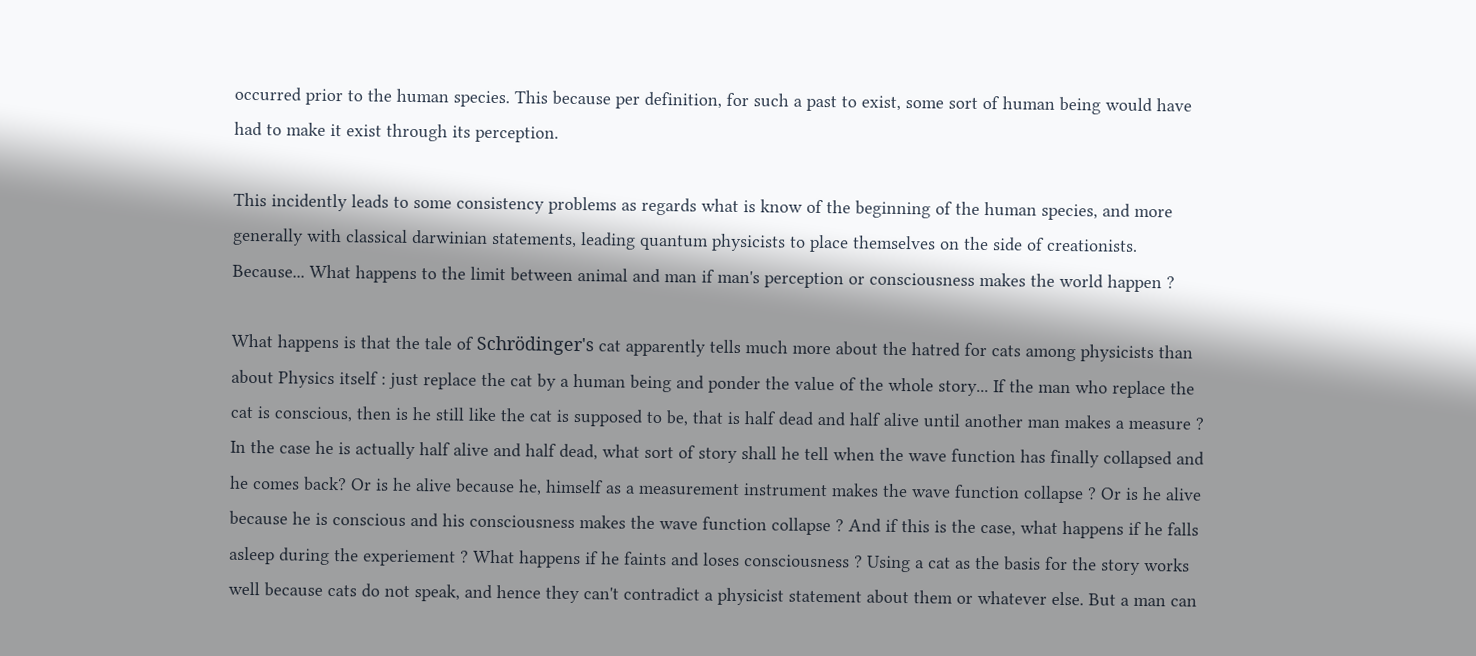occurred prior to the human species. This because per definition, for such a past to exist, some sort of human being would have had to make it exist through its perception.

This incidently leads to some consistency problems as regards what is know of the beginning of the human species, and more generally with classical darwinian statements, leading quantum physicists to place themselves on the side of creationists. Because... What happens to the limit between animal and man if man's perception or consciousness makes the world happen ?

What happens is that the tale of Schrödinger's cat apparently tells much more about the hatred for cats among physicists than about Physics itself : just replace the cat by a human being and ponder the value of the whole story... If the man who replace the cat is conscious, then is he still like the cat is supposed to be, that is half dead and half alive until another man makes a measure ? In the case he is actually half alive and half dead, what sort of story shall he tell when the wave function has finally collapsed and he comes back? Or is he alive because he, himself as a measurement instrument makes the wave function collapse ? Or is he alive because he is conscious and his consciousness makes the wave function collapse ? And if this is the case, what happens if he falls asleep during the experiement ? What happens if he faints and loses consciousness ? Using a cat as the basis for the story works well because cats do not speak, and hence they can't contradict a physicist statement about them or whatever else. But a man can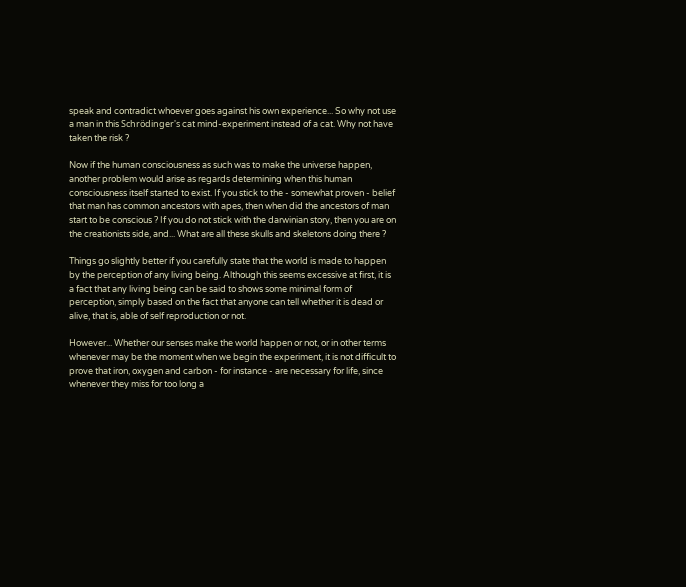speak and contradict whoever goes against his own experience... So why not use a man in this Schrödinger's cat mind-experiment instead of a cat. Why not have taken the risk ?

Now if the human consciousness as such was to make the universe happen, another problem would arise as regards determining when this human consciousness itself started to exist. If you stick to the - somewhat proven - belief that man has common ancestors with apes, then when did the ancestors of man start to be conscious ? If you do not stick with the darwinian story, then you are on the creationists side, and... What are all these skulls and skeletons doing there ?

Things go slightly better if you carefully state that the world is made to happen by the perception of any living being. Although this seems excessive at first, it is a fact that any living being can be said to shows some minimal form of perception, simply based on the fact that anyone can tell whether it is dead or alive, that is, able of self reproduction or not.

However... Whether our senses make the world happen or not, or in other terms whenever may be the moment when we begin the experiment, it is not difficult to prove that iron, oxygen and carbon - for instance - are necessary for life, since whenever they miss for too long a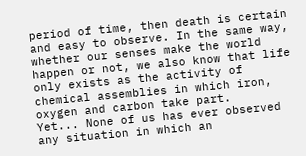period of time, then death is certain and easy to observe. In the same way, whether our senses make the world happen or not, we also know that life only exists as the activity of chemical assemblies in which iron, oxygen and carbon take part.
Yet... None of us has ever observed any situation in which an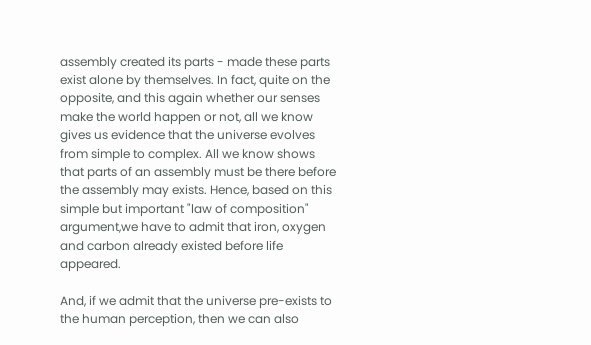assembly created its parts - made these parts exist alone by themselves. In fact, quite on the opposite, and this again whether our senses make the world happen or not, all we know gives us evidence that the universe evolves from simple to complex. All we know shows that parts of an assembly must be there before the assembly may exists. Hence, based on this simple but important "law of composition" argument,we have to admit that iron, oxygen and carbon already existed before life appeared.

And, if we admit that the universe pre-exists to the human perception, then we can also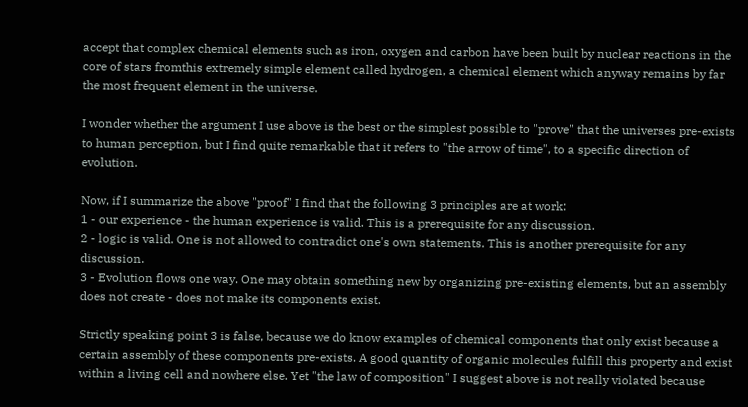accept that complex chemical elements such as iron, oxygen and carbon have been built by nuclear reactions in the core of stars fromthis extremely simple element called hydrogen, a chemical element which anyway remains by far the most frequent element in the universe.

I wonder whether the argument I use above is the best or the simplest possible to "prove" that the universes pre-exists to human perception, but I find quite remarkable that it refers to "the arrow of time", to a specific direction of evolution.

Now, if I summarize the above "proof" I find that the following 3 principles are at work:
1 - our experience - the human experience is valid. This is a prerequisite for any discussion.
2 - logic is valid. One is not allowed to contradict one's own statements. This is another prerequisite for any discussion.
3 - Evolution flows one way. One may obtain something new by organizing pre-existing elements, but an assembly does not create - does not make its components exist.

Strictly speaking point 3 is false, because we do know examples of chemical components that only exist because a certain assembly of these components pre-exists. A good quantity of organic molecules fulfill this property and exist within a living cell and nowhere else. Yet "the law of composition" I suggest above is not really violated because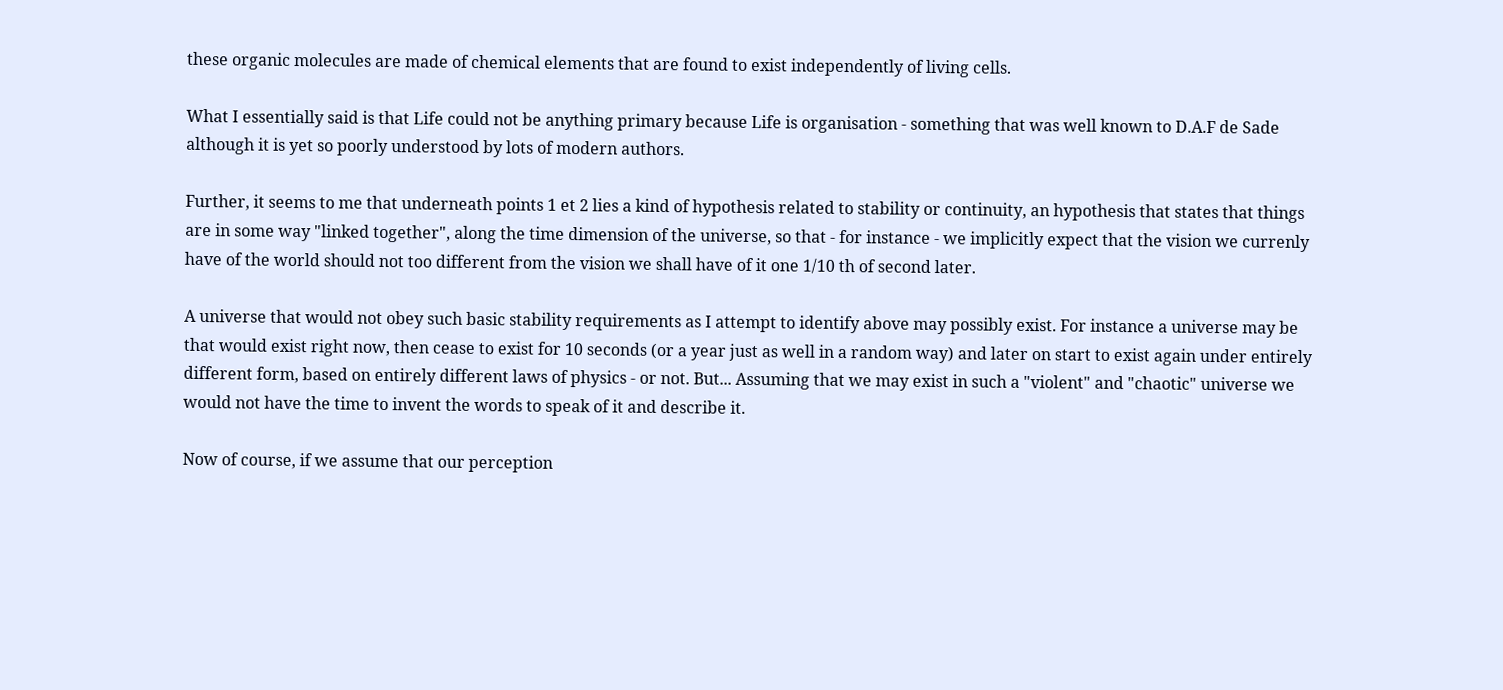these organic molecules are made of chemical elements that are found to exist independently of living cells.

What I essentially said is that Life could not be anything primary because Life is organisation - something that was well known to D.A.F de Sade although it is yet so poorly understood by lots of modern authors.

Further, it seems to me that underneath points 1 et 2 lies a kind of hypothesis related to stability or continuity, an hypothesis that states that things are in some way "linked together", along the time dimension of the universe, so that - for instance - we implicitly expect that the vision we currenly have of the world should not too different from the vision we shall have of it one 1/10 th of second later.

A universe that would not obey such basic stability requirements as I attempt to identify above may possibly exist. For instance a universe may be that would exist right now, then cease to exist for 10 seconds (or a year just as well in a random way) and later on start to exist again under entirely different form, based on entirely different laws of physics - or not. But... Assuming that we may exist in such a "violent" and "chaotic" universe we would not have the time to invent the words to speak of it and describe it.

Now of course, if we assume that our perception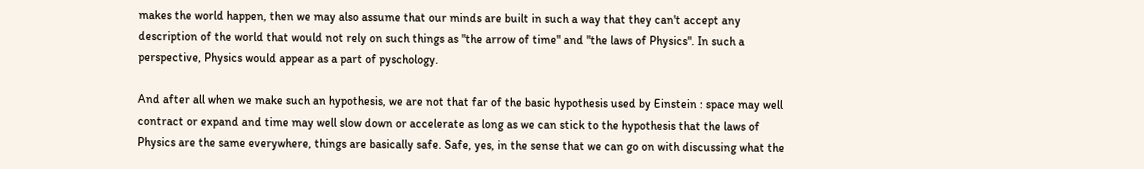makes the world happen, then we may also assume that our minds are built in such a way that they can't accept any description of the world that would not rely on such things as "the arrow of time" and "the laws of Physics". In such a perspective, Physics would appear as a part of pyschology.

And after all when we make such an hypothesis, we are not that far of the basic hypothesis used by Einstein : space may well contract or expand and time may well slow down or accelerate as long as we can stick to the hypothesis that the laws of Physics are the same everywhere, things are basically safe. Safe, yes, in the sense that we can go on with discussing what the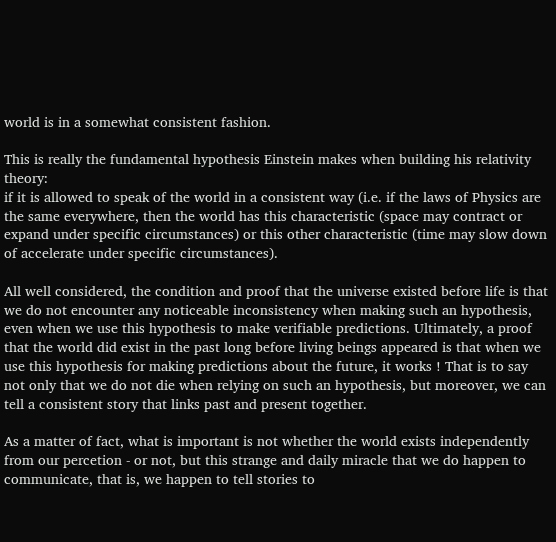world is in a somewhat consistent fashion.

This is really the fundamental hypothesis Einstein makes when building his relativity theory:
if it is allowed to speak of the world in a consistent way (i.e. if the laws of Physics are the same everywhere, then the world has this characteristic (space may contract or expand under specific circumstances) or this other characteristic (time may slow down of accelerate under specific circumstances).

All well considered, the condition and proof that the universe existed before life is that we do not encounter any noticeable inconsistency when making such an hypothesis, even when we use this hypothesis to make verifiable predictions. Ultimately, a proof that the world did exist in the past long before living beings appeared is that when we use this hypothesis for making predictions about the future, it works ! That is to say not only that we do not die when relying on such an hypothesis, but moreover, we can tell a consistent story that links past and present together.

As a matter of fact, what is important is not whether the world exists independently from our percetion - or not, but this strange and daily miracle that we do happen to communicate, that is, we happen to tell stories to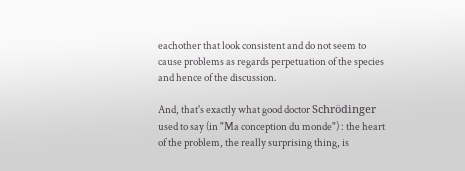eachother that look consistent and do not seem to cause problems as regards perpetuation of the species and hence of the discussion.

And, that's exactly what good doctor Schrödinger used to say (in "Ma conception du monde") : the heart of the problem, the really surprising thing, is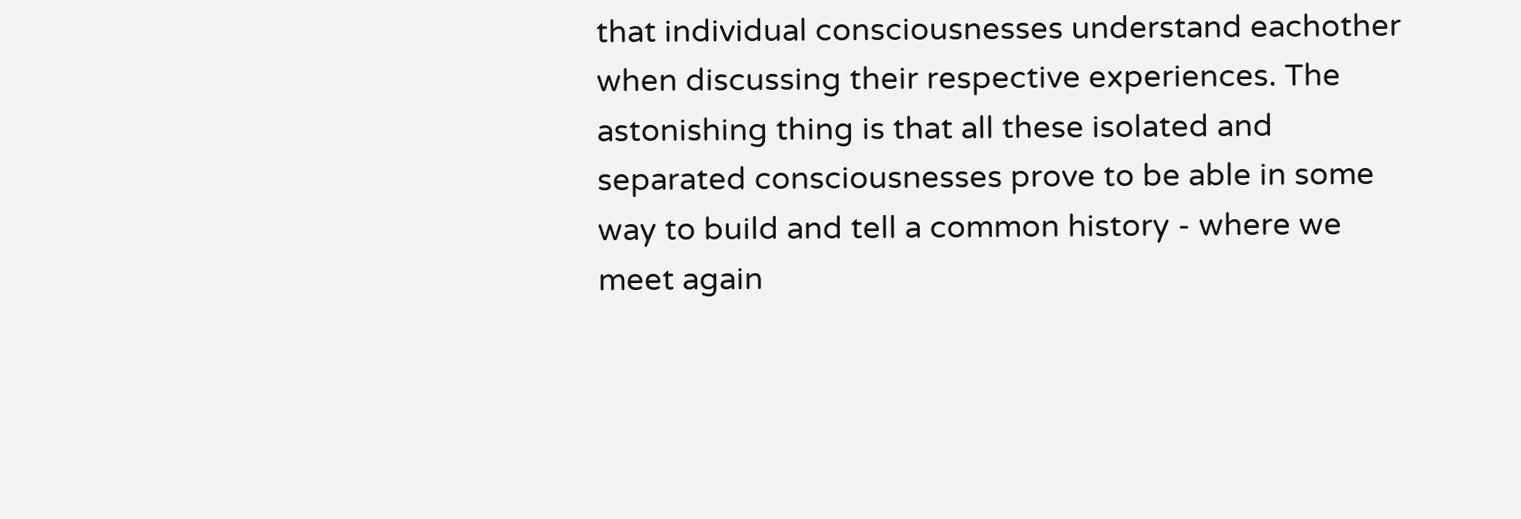that individual consciousnesses understand eachother when discussing their respective experiences. The astonishing thing is that all these isolated and separated consciousnesses prove to be able in some way to build and tell a common history - where we meet again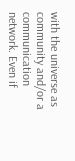with the universe as community and/or a communication network. Even if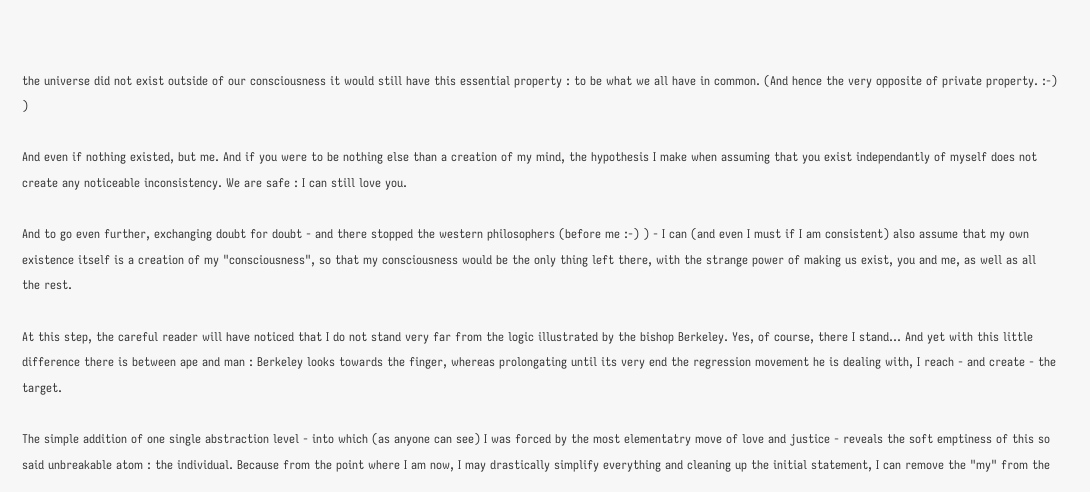the universe did not exist outside of our consciousness it would still have this essential property : to be what we all have in common. (And hence the very opposite of private property. :-) )

And even if nothing existed, but me. And if you were to be nothing else than a creation of my mind, the hypothesis I make when assuming that you exist independantly of myself does not create any noticeable inconsistency. We are safe : I can still love you.

And to go even further, exchanging doubt for doubt - and there stopped the western philosophers (before me :-) ) - I can (and even I must if I am consistent) also assume that my own existence itself is a creation of my "consciousness", so that my consciousness would be the only thing left there, with the strange power of making us exist, you and me, as well as all the rest.

At this step, the careful reader will have noticed that I do not stand very far from the logic illustrated by the bishop Berkeley. Yes, of course, there I stand... And yet with this little difference there is between ape and man : Berkeley looks towards the finger, whereas prolongating until its very end the regression movement he is dealing with, I reach - and create - the target.

The simple addition of one single abstraction level - into which (as anyone can see) I was forced by the most elementatry move of love and justice - reveals the soft emptiness of this so said unbreakable atom : the individual. Because from the point where I am now, I may drastically simplify everything and cleaning up the initial statement, I can remove the "my" from the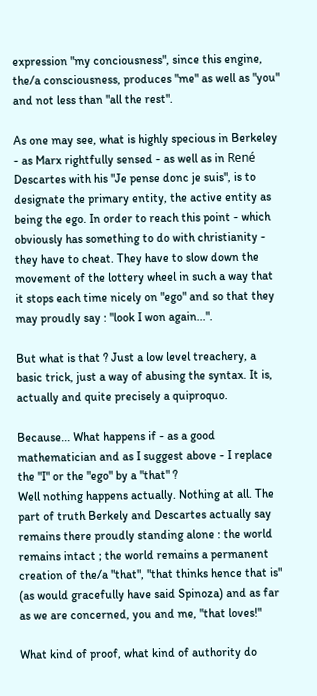expression "my conciousness", since this engine, the/a consciousness, produces "me" as well as "you" and not less than "all the rest".

As one may see, what is highly specious in Berkeley - as Marx rightfully sensed - as well as in René Descartes with his "Je pense donc je suis", is to designate the primary entity, the active entity as being the ego. In order to reach this point - which obviously has something to do with christianity - they have to cheat. They have to slow down the movement of the lottery wheel in such a way that it stops each time nicely on "ego" and so that they may proudly say : "look I won again...".

But what is that ? Just a low level treachery, a basic trick, just a way of abusing the syntax. It is, actually and quite precisely a quiproquo.

Because... What happens if - as a good mathematician and as I suggest above - I replace the "I" or the "ego" by a "that" ?
Well nothing happens actually. Nothing at all. The part of truth Berkely and Descartes actually say remains there proudly standing alone : the world remains intact ; the world remains a permanent creation of the/a "that", "that thinks hence that is" (as would gracefully have said Spinoza) and as far as we are concerned, you and me, "that loves!"

What kind of proof, what kind of authority do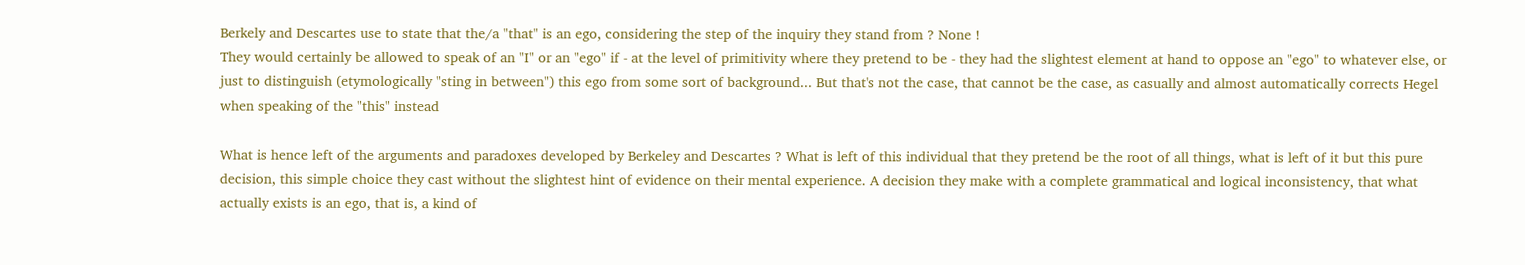Berkely and Descartes use to state that the/a "that" is an ego, considering the step of the inquiry they stand from ? None !
They would certainly be allowed to speak of an "I" or an "ego" if - at the level of primitivity where they pretend to be - they had the slightest element at hand to oppose an "ego" to whatever else, or just to distinguish (etymologically "sting in between") this ego from some sort of background... But that's not the case, that cannot be the case, as casually and almost automatically corrects Hegel when speaking of the "this" instead

What is hence left of the arguments and paradoxes developed by Berkeley and Descartes ? What is left of this individual that they pretend be the root of all things, what is left of it but this pure decision, this simple choice they cast without the slightest hint of evidence on their mental experience. A decision they make with a complete grammatical and logical inconsistency, that what actually exists is an ego, that is, a kind of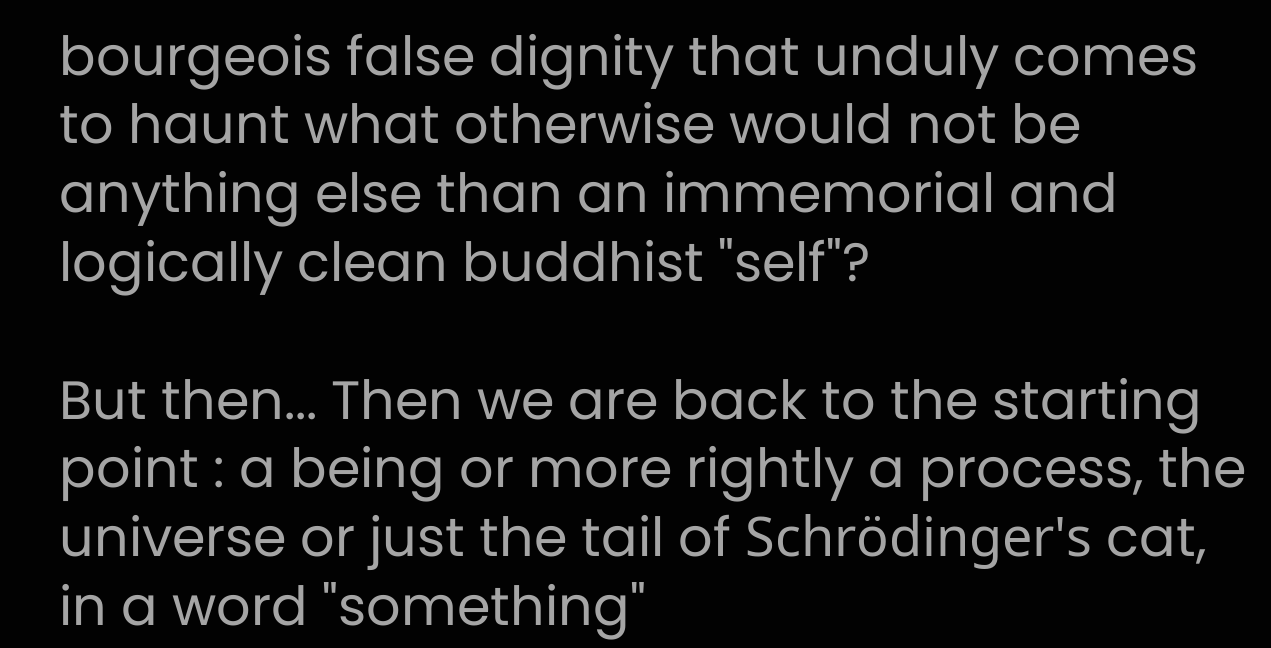bourgeois false dignity that unduly comes to haunt what otherwise would not be anything else than an immemorial and logically clean buddhist "self"?

But then... Then we are back to the starting point : a being or more rightly a process, the universe or just the tail of Schrödinger's cat, in a word "something"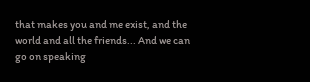that makes you and me exist, and the world and all the friends... And we can go on speaking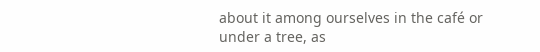about it among ourselves in the café or under a tree, as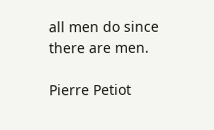all men do since there are men.

Pierre Petiot